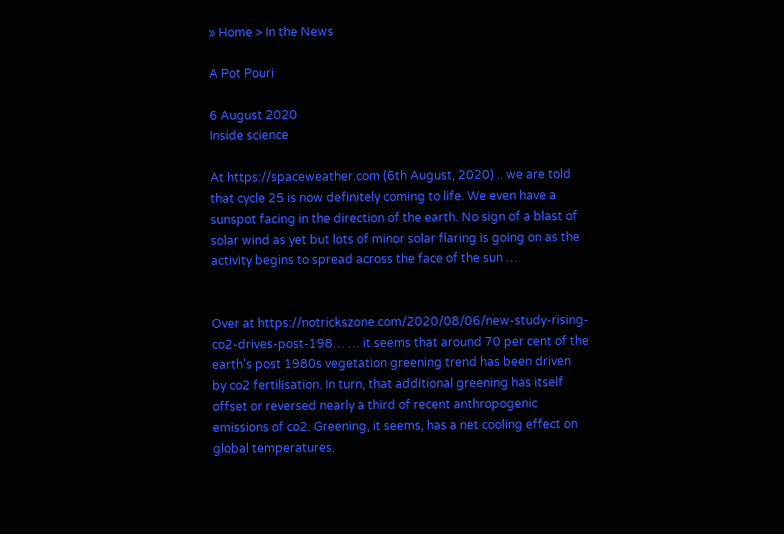» Home > In the News

A Pot Pouri

6 August 2020
Inside science

At https://spaceweather.com (6th August, 2020) .. we are told that cycle 25 is now definitely coming to life. We even have a sunspot facing in the direction of the earth. No sign of a blast of solar wind as yet but lots of minor solar flaring is going on as the activity begins to spread across the face of the sun …


Over at https://notrickszone.com/2020/08/06/new-study-rising-co2-drives-post-198… … it seems that around 70 per cent of the earth's post 1980s vegetation greening trend has been driven  by co2 fertilisation. In turn, that additional greening has itself offset or reversed nearly a third of recent anthropogenic emissions of co2. Greening, it seems, has a net cooling effect on global temperatures.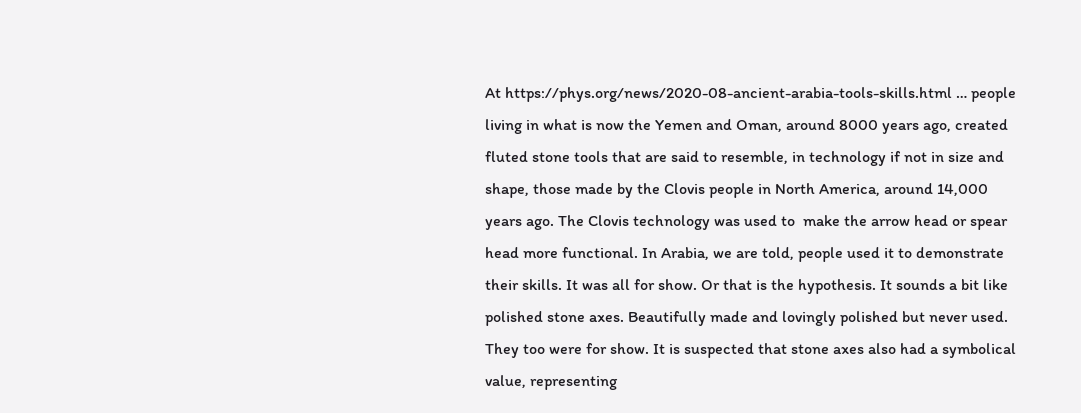At https://phys.org/news/2020-08-ancient-arabia-tools-skills.html … people living in what is now the Yemen and Oman, around 8000 years ago, created fluted stone tools that are said to resemble, in technology if not in size and shape, those made by the Clovis people in North America, around 14,000 years ago. The Clovis technology was used to  make the arrow head or spear head more functional. In Arabia, we are told, people used it to demonstrate their skills. It was all for show. Or that is the hypothesis. It sounds a bit like polished stone axes. Beautifully made and lovingly polished but never used. They too were for show. It is suspected that stone axes also had a symbolical value, representing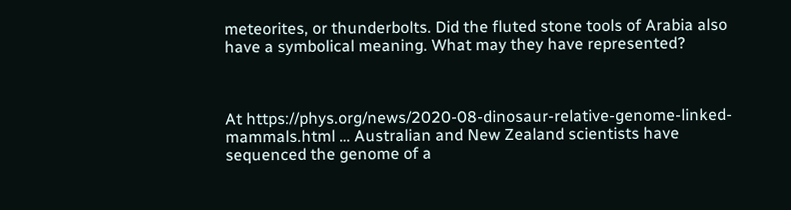meteorites, or thunderbolts. Did the fluted stone tools of Arabia also have a symbolical meaning. What may they have represented?



At https://phys.org/news/2020-08-dinosaur-relative-genome-linked-mammals.html … Australian and New Zealand scientists have sequenced the genome of a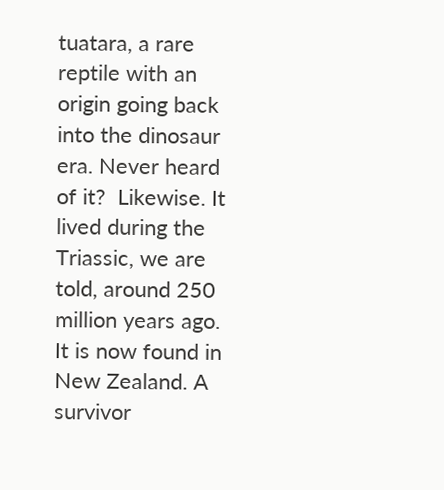tuatara, a rare reptile with an origin going back into the dinosaur era. Never heard of it?  Likewise. It lived during the Triassic, we are told, around 250 million years ago. It is now found in New Zealand. A survivor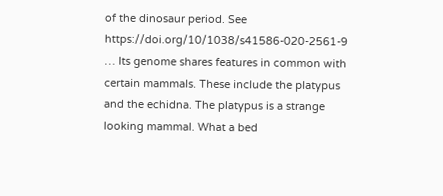of the dinosaur period. See https://doi.org/10/1038/s41586-020-2561-9   … Its genome shares features in common with certain mammals. These include the platypus and the echidna. The platypus is a strange looking mammal. What a bed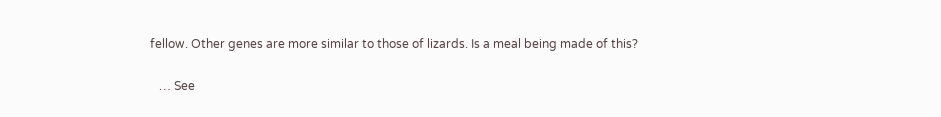fellow. Other genes are more similar to those of lizards. Is a meal being made of this?

   … See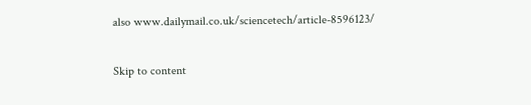also www.dailymail.co.uk/sciencetech/article-8596123/

Skip to content